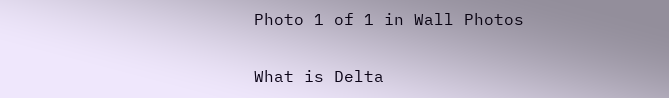Photo 1 of 1 in Wall Photos

What is Delta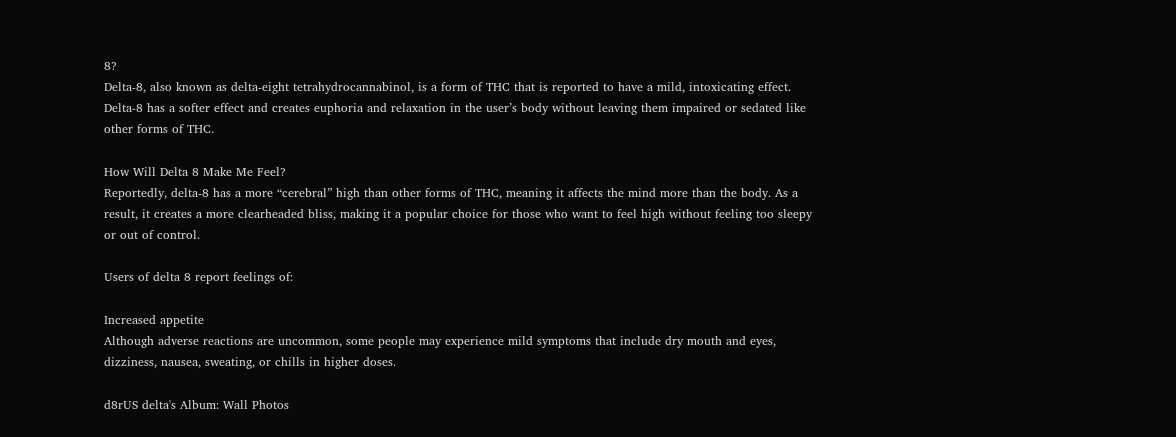8?
Delta-8, also known as delta-eight tetrahydrocannabinol, is a form of THC that is reported to have a mild, intoxicating effect. Delta-8 has a softer effect and creates euphoria and relaxation in the user’s body without leaving them impaired or sedated like other forms of THC.

How Will Delta 8 Make Me Feel?
Reportedly, delta-8 has a more “cerebral” high than other forms of THC, meaning it affects the mind more than the body. As a result, it creates a more clearheaded bliss, making it a popular choice for those who want to feel high without feeling too sleepy or out of control.

Users of delta 8 report feelings of:

Increased appetite
Although adverse reactions are uncommon, some people may experience mild symptoms that include dry mouth and eyes, dizziness, nausea, sweating, or chills in higher doses.

d8rUS delta's Album: Wall Photos